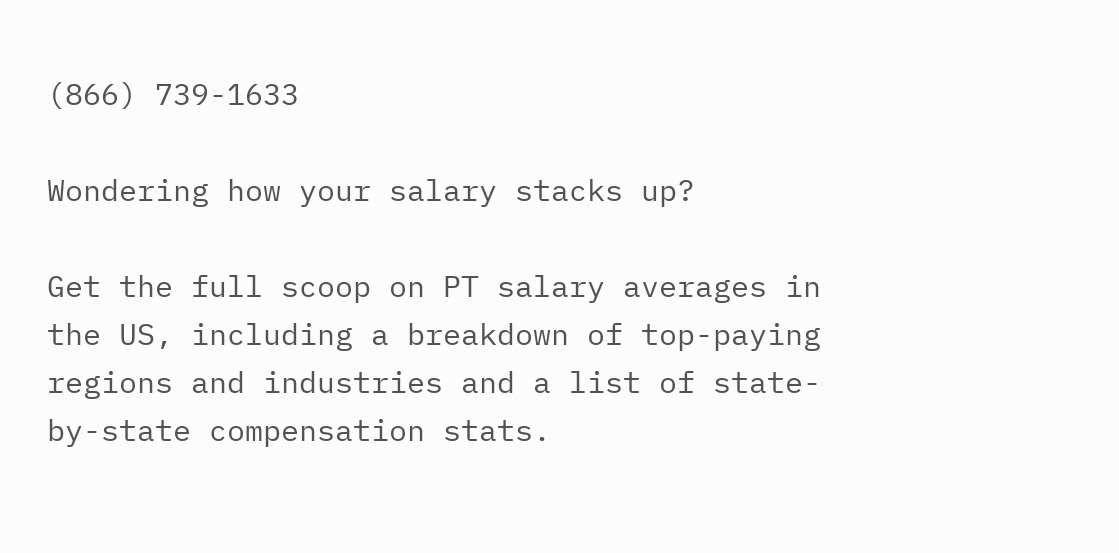(866) 739-1633

Wondering how your salary stacks up?

Get the full scoop on PT salary averages in the US, including a breakdown of top-paying regions and industries and a list of state-by-state compensation stats.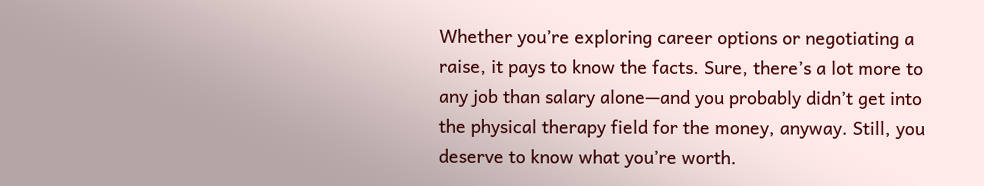Whether you’re exploring career options or negotiating a raise, it pays to know the facts. Sure, there’s a lot more to any job than salary alone—and you probably didn’t get into the physical therapy field for the money, anyway. Still, you deserve to know what you’re worth.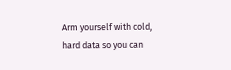Arm yourself with cold, hard data so you can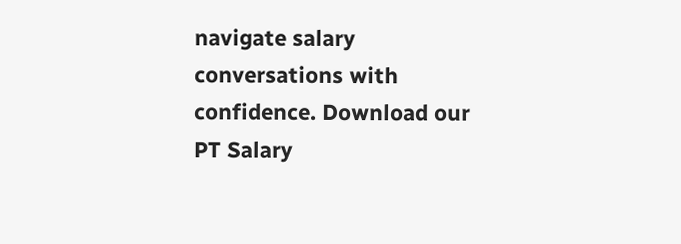navigate salary conversations with confidence. Download our PT Salary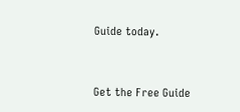Guide today.


Get the Free Guide